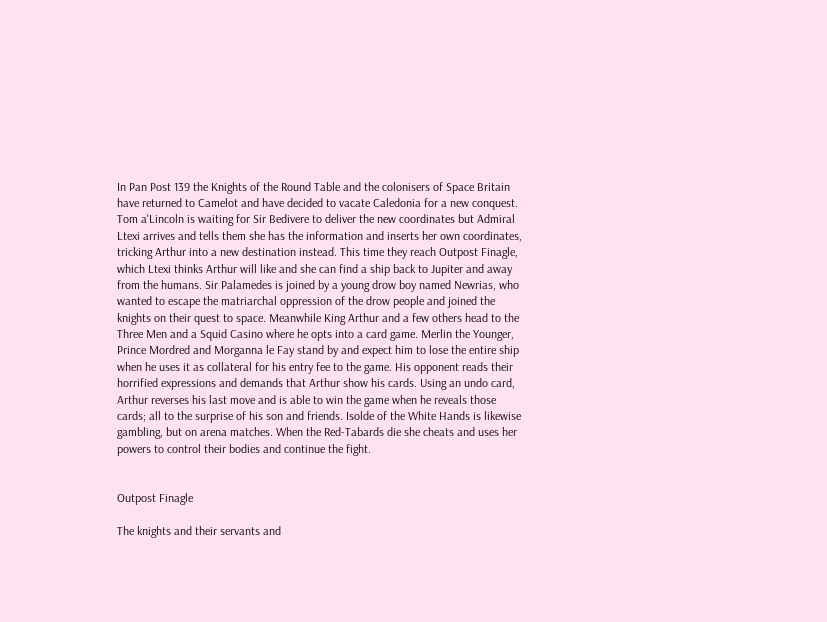In Pan Post 139 the Knights of the Round Table and the colonisers of Space Britain have returned to Camelot and have decided to vacate Caledonia for a new conquest. Tom a'Lincoln is waiting for Sir Bedivere to deliver the new coordinates but Admiral Ltexi arrives and tells them she has the information and inserts her own coordinates, tricking Arthur into a new destination instead. This time they reach Outpost Finagle, which Ltexi thinks Arthur will like and she can find a ship back to Jupiter and away from the humans. Sir Palamedes is joined by a young drow boy named Newrias, who wanted to escape the matriarchal oppression of the drow people and joined the knights on their quest to space. Meanwhile King Arthur and a few others head to the Three Men and a Squid Casino where he opts into a card game. Merlin the Younger, Prince Mordred and Morganna le Fay stand by and expect him to lose the entire ship when he uses it as collateral for his entry fee to the game. His opponent reads their horrified expressions and demands that Arthur show his cards. Using an undo card, Arthur reverses his last move and is able to win the game when he reveals those cards; all to the surprise of his son and friends. Isolde of the White Hands is likewise gambling, but on arena matches. When the Red-Tabards die she cheats and uses her powers to control their bodies and continue the fight.


Outpost Finagle

The knights and their servants and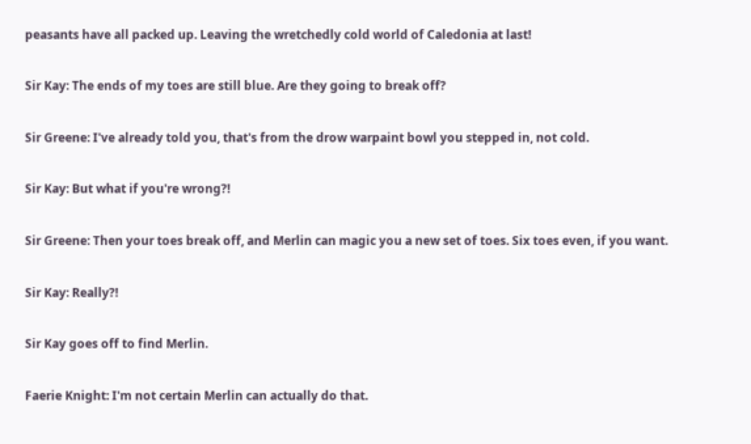peasants have all packed up. Leaving the wretchedly cold world of Caledonia at last!

Sir Kay: The ends of my toes are still blue. Are they going to break off?

Sir Greene: I've already told you, that's from the drow warpaint bowl you stepped in, not cold.

Sir Kay: But what if you're wrong?!

Sir Greene: Then your toes break off, and Merlin can magic you a new set of toes. Six toes even, if you want.

Sir Kay: Really?!

Sir Kay goes off to find Merlin.

Faerie Knight: I'm not certain Merlin can actually do that.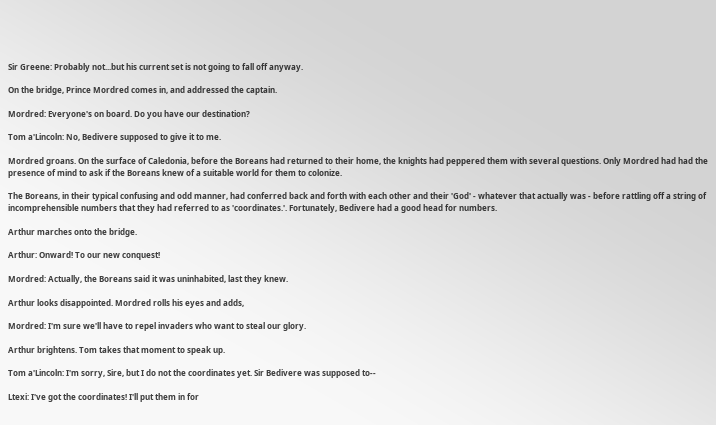Sir Greene: Probably not...but his current set is not going to fall off anyway.

On the bridge, Prince Mordred comes in, and addressed the captain.

Mordred: Everyone's on board. Do you have our destination?

Tom a'Lincoln: No, Bedivere supposed to give it to me.

Mordred groans. On the surface of Caledonia, before the Boreans had returned to their home, the knights had peppered them with several questions. Only Mordred had had the presence of mind to ask if the Boreans knew of a suitable world for them to colonize.

The Boreans, in their typical confusing and odd manner, had conferred back and forth with each other and their 'God' - whatever that actually was - before rattling off a string of incomprehensible numbers that they had referred to as 'coordinates.'. Fortunately, Bedivere had a good head for numbers.

Arthur marches onto the bridge.

Arthur: Onward! To our new conquest!

Mordred: Actually, the Boreans said it was uninhabited, last they knew.

Arthur looks disappointed. Mordred rolls his eyes and adds,

Mordred: I'm sure we'll have to repel invaders who want to steal our glory.

Arthur brightens. Tom takes that moment to speak up.

Tom a'Lincoln: I'm sorry, Sire, but I do not the coordinates yet. Sir Bedivere was supposed to--

Ltexi: I've got the coordinates! I'll put them in for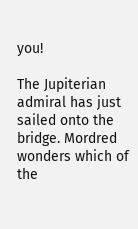you!

The Jupiterian admiral has just sailed onto the bridge. Mordred wonders which of the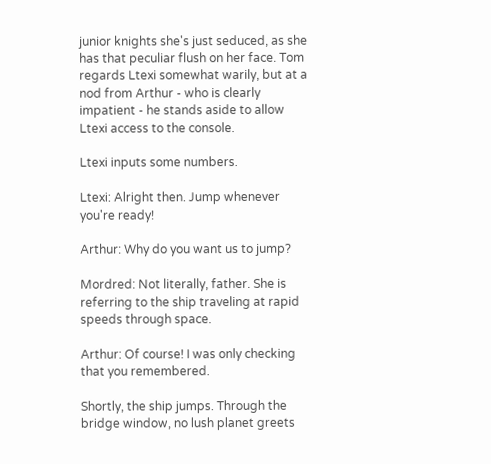junior knights she's just seduced, as she has that peculiar flush on her face. Tom regards Ltexi somewhat warily, but at a nod from Arthur - who is clearly impatient - he stands aside to allow Ltexi access to the console.

Ltexi inputs some numbers.

Ltexi: Alright then. Jump whenever you're ready!

Arthur: Why do you want us to jump?

Mordred: Not literally, father. She is referring to the ship traveling at rapid speeds through space.

Arthur: Of course! I was only checking that you remembered.

Shortly, the ship jumps. Through the bridge window, no lush planet greets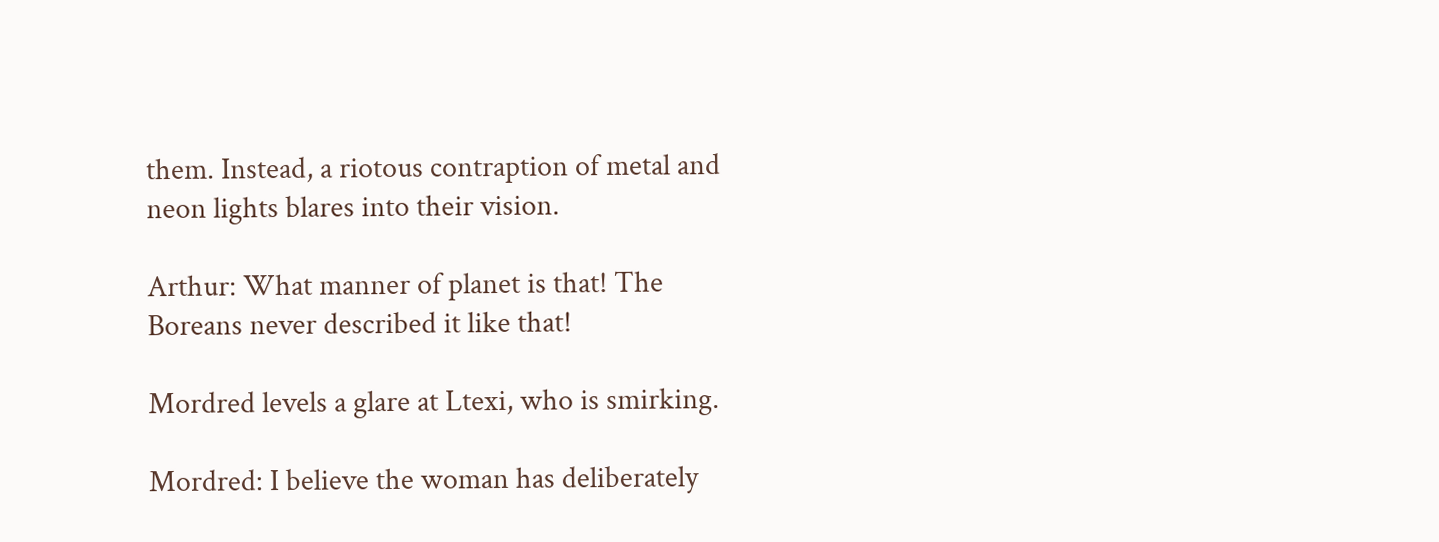them. Instead, a riotous contraption of metal and neon lights blares into their vision.

Arthur: What manner of planet is that! The Boreans never described it like that!

Mordred levels a glare at Ltexi, who is smirking.

Mordred: I believe the woman has deliberately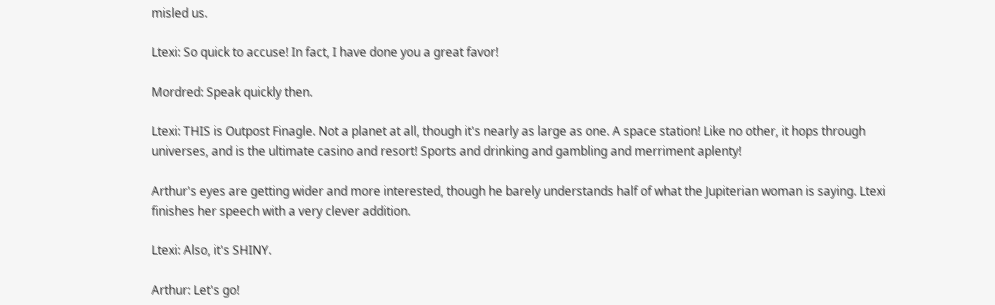misled us.

Ltexi: So quick to accuse! In fact, I have done you a great favor!

Mordred: Speak quickly then.

Ltexi: THIS is Outpost Finagle. Not a planet at all, though it's nearly as large as one. A space station! Like no other, it hops through universes, and is the ultimate casino and resort! Sports and drinking and gambling and merriment aplenty!

Arthur's eyes are getting wider and more interested, though he barely understands half of what the Jupiterian woman is saying. Ltexi finishes her speech with a very clever addition.

Ltexi: Also, it's SHINY.

Arthur: Let's go!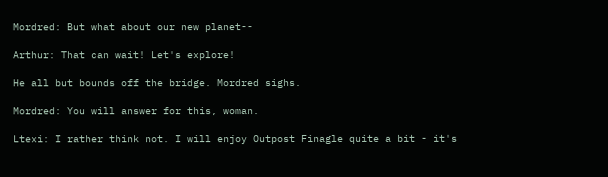Mordred: But what about our new planet--

Arthur: That can wait! Let's explore!

He all but bounds off the bridge. Mordred sighs.

Mordred: You will answer for this, woman.

Ltexi: I rather think not. I will enjoy Outpost Finagle quite a bit - it's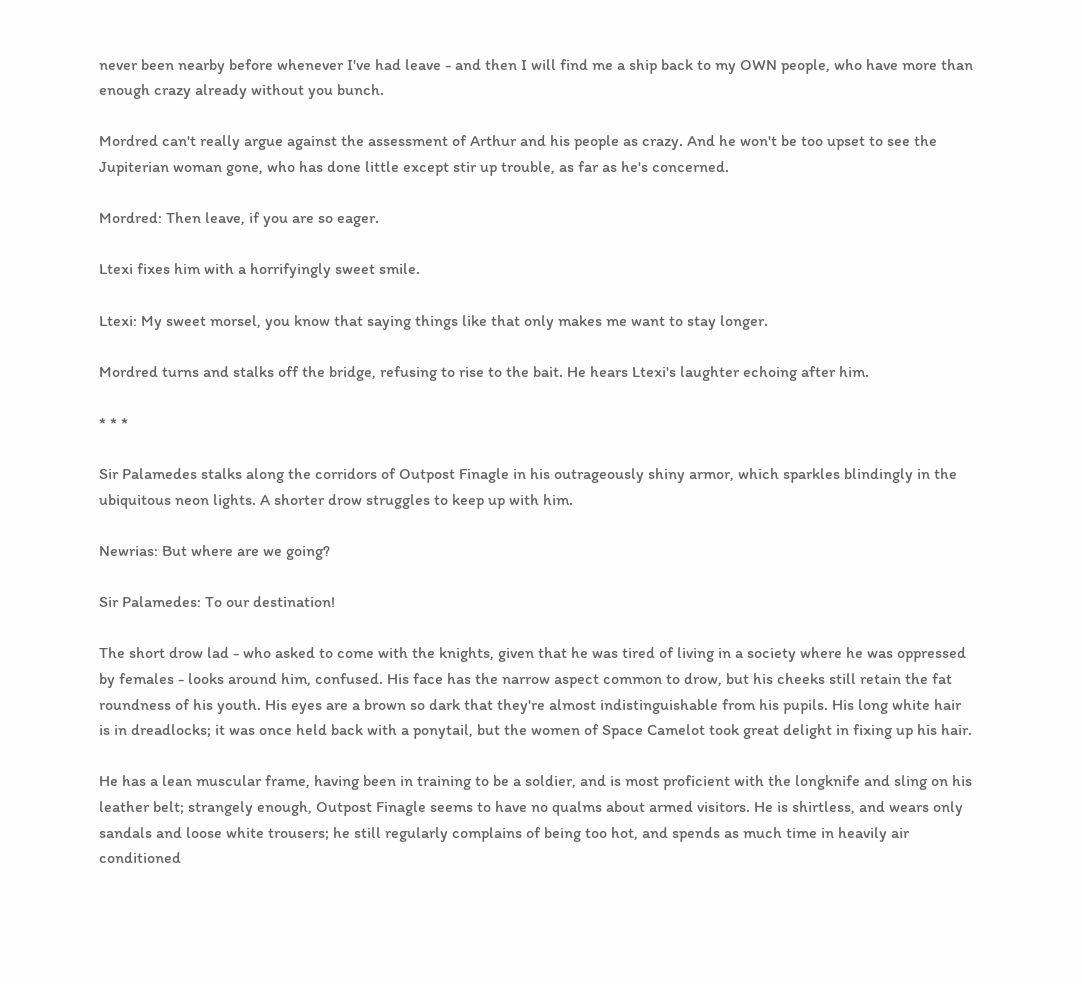never been nearby before whenever I've had leave - and then I will find me a ship back to my OWN people, who have more than enough crazy already without you bunch.

Mordred can't really argue against the assessment of Arthur and his people as crazy. And he won't be too upset to see the Jupiterian woman gone, who has done little except stir up trouble, as far as he's concerned.

Mordred: Then leave, if you are so eager.

Ltexi fixes him with a horrifyingly sweet smile.

Ltexi: My sweet morsel, you know that saying things like that only makes me want to stay longer.

Mordred turns and stalks off the bridge, refusing to rise to the bait. He hears Ltexi's laughter echoing after him.

* * *

Sir Palamedes stalks along the corridors of Outpost Finagle in his outrageously shiny armor, which sparkles blindingly in the ubiquitous neon lights. A shorter drow struggles to keep up with him.

Newrias: But where are we going?

Sir Palamedes: To our destination!

The short drow lad - who asked to come with the knights, given that he was tired of living in a society where he was oppressed by females - looks around him, confused. His face has the narrow aspect common to drow, but his cheeks still retain the fat roundness of his youth. His eyes are a brown so dark that they're almost indistinguishable from his pupils. His long white hair is in dreadlocks; it was once held back with a ponytail, but the women of Space Camelot took great delight in fixing up his hair.

He has a lean muscular frame, having been in training to be a soldier, and is most proficient with the longknife and sling on his leather belt; strangely enough, Outpost Finagle seems to have no qualms about armed visitors. He is shirtless, and wears only sandals and loose white trousers; he still regularly complains of being too hot, and spends as much time in heavily air conditioned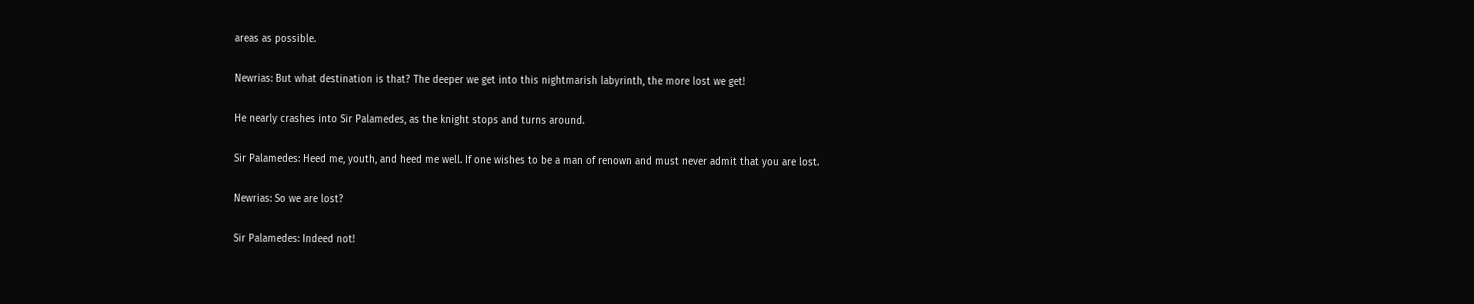areas as possible.

Newrias: But what destination is that? The deeper we get into this nightmarish labyrinth, the more lost we get!

He nearly crashes into Sir Palamedes, as the knight stops and turns around.

Sir Palamedes: Heed me, youth, and heed me well. If one wishes to be a man of renown and must never admit that you are lost.

Newrias: So we are lost?

Sir Palamedes: Indeed not!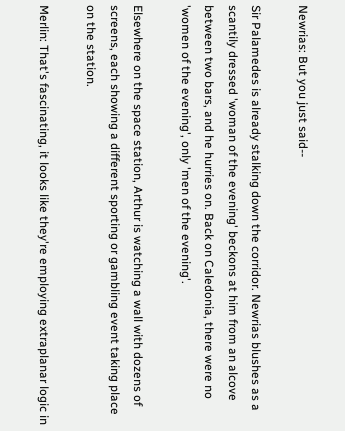Newrias: But you just said--

Sir Palamedes is already stalking down the corridor. Newrias blushes as a scantily dressed 'woman of the evening' beckons at him from an alcove between two bars, and he hurries on. Back on Caledonia, there were no 'women of the evening', only 'men of the evening'.

Elsewhere on the space station, Arthur is watching a wall with dozens of screens, each showing a different sporting or gambling event taking place on the station.

Merlin: That's fascinating, it looks like they're employing extraplanar logic in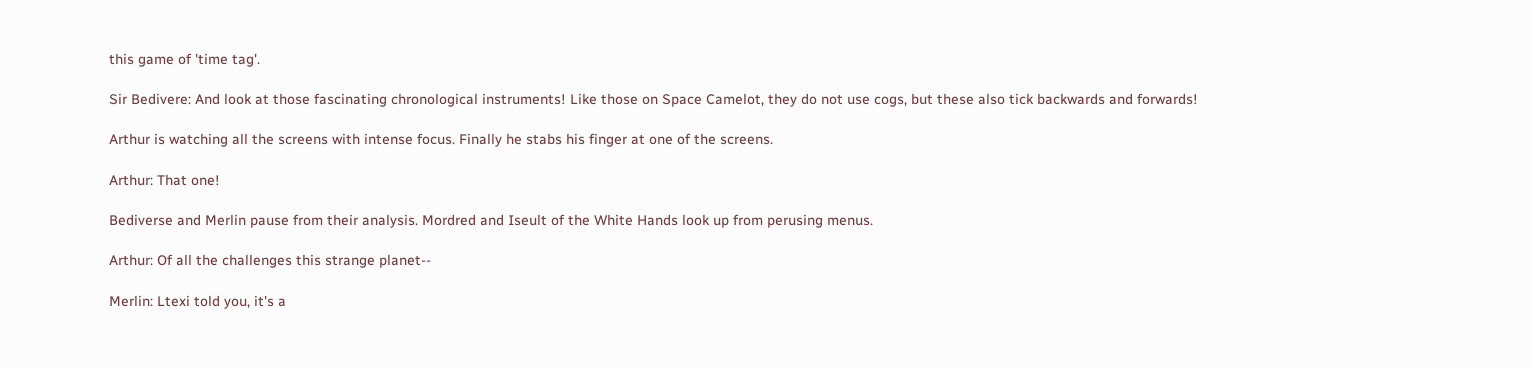this game of 'time tag'.

Sir Bedivere: And look at those fascinating chronological instruments! Like those on Space Camelot, they do not use cogs, but these also tick backwards and forwards!

Arthur is watching all the screens with intense focus. Finally he stabs his finger at one of the screens.

Arthur: That one!

Bediverse and Merlin pause from their analysis. Mordred and Iseult of the White Hands look up from perusing menus.

Arthur: Of all the challenges this strange planet--

Merlin: Ltexi told you, it's a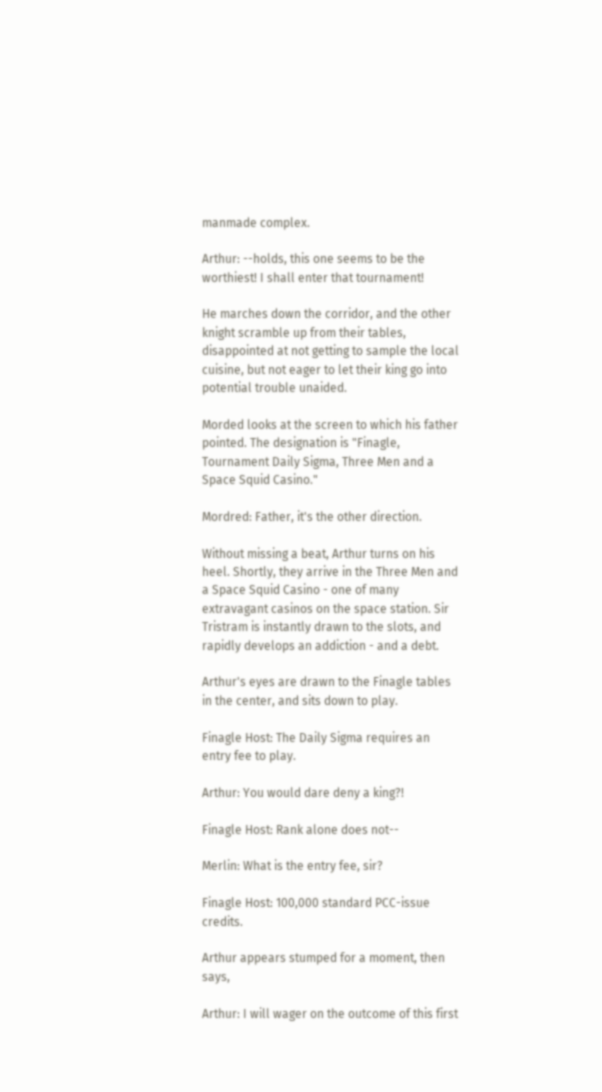manmade complex.

Arthur: --holds, this one seems to be the worthiest! I shall enter that tournament!

He marches down the corridor, and the other knight scramble up from their tables, disappointed at not getting to sample the local cuisine, but not eager to let their king go into potential trouble unaided.

Morded looks at the screen to which his father pointed. The designation is "Finagle, Tournament Daily Sigma, Three Men and a Space Squid Casino."

Mordred: Father, it's the other direction.

Without missing a beat, Arthur turns on his heel. Shortly, they arrive in the Three Men and a Space Squid Casino - one of many extravagant casinos on the space station. Sir Tristram is instantly drawn to the slots, and rapidly develops an addiction - and a debt.

Arthur's eyes are drawn to the Finagle tables in the center, and sits down to play.

Finagle Host: The Daily Sigma requires an entry fee to play.

Arthur: You would dare deny a king?!

Finagle Host: Rank alone does not--

Merlin: What is the entry fee, sir?

Finagle Host: 100,000 standard PCC-issue credits.

Arthur appears stumped for a moment, then says,

Arthur: I will wager on the outcome of this first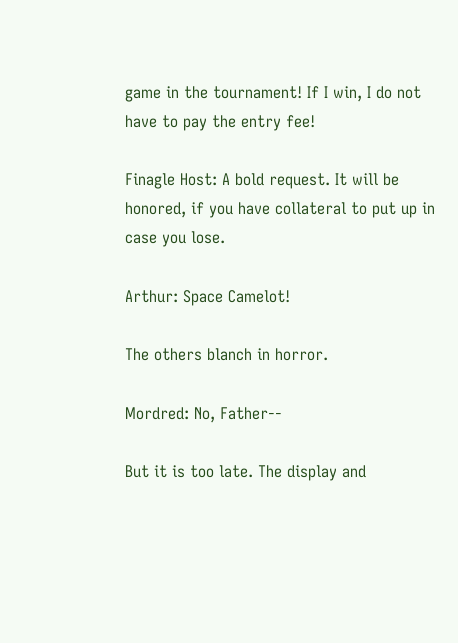game in the tournament! If I win, I do not have to pay the entry fee!

Finagle Host: A bold request. It will be honored, if you have collateral to put up in case you lose.

Arthur: Space Camelot!

The others blanch in horror.

Mordred: No, Father--

But it is too late. The display and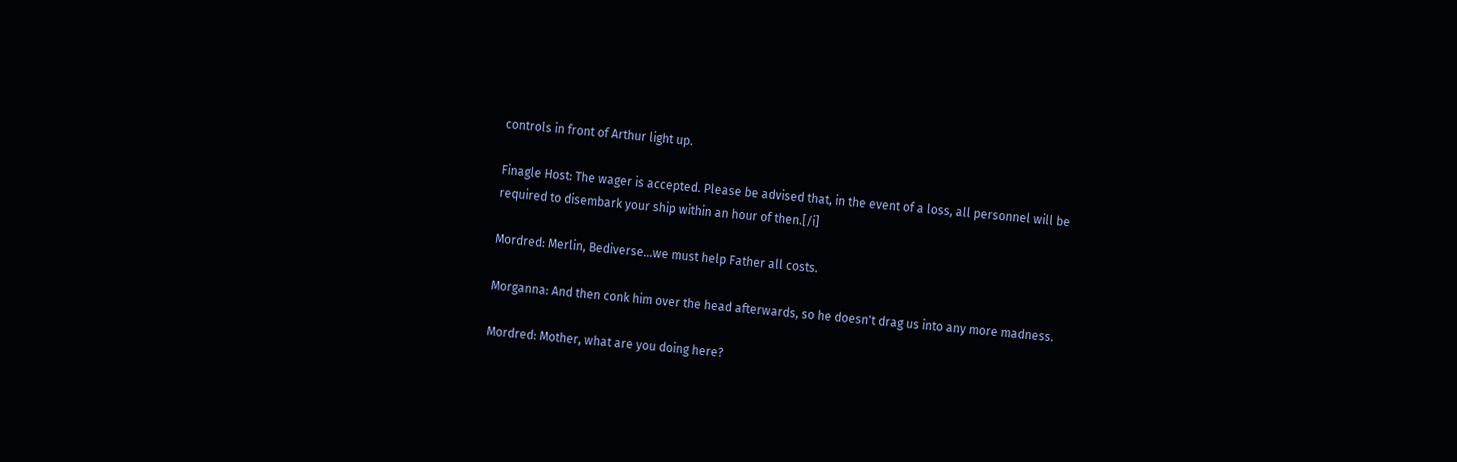controls in front of Arthur light up.

Finagle Host: The wager is accepted. Please be advised that, in the event of a loss, all personnel will be required to disembark your ship within an hour of then.[/i]

Mordred: Merlin, Bediverse...we must help Father all costs.

Morganna: And then conk him over the head afterwards, so he doesn't drag us into any more madness.

Mordred: Mother, what are you doing here?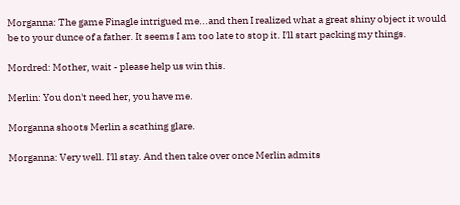Morganna: The game Finagle intrigued me...and then I realized what a great shiny object it would be to your dunce of a father. It seems I am too late to stop it. I'll start packing my things.

Mordred: Mother, wait - please help us win this.

Merlin: You don't need her, you have me.

Morganna shoots Merlin a scathing glare.

Morganna: Very well. I'll stay. And then take over once Merlin admits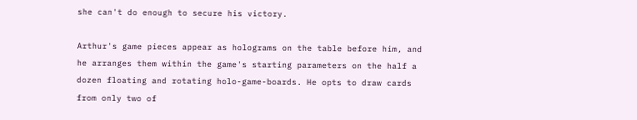she can't do enough to secure his victory.

Arthur's game pieces appear as holograms on the table before him, and he arranges them within the game's starting parameters on the half a dozen floating and rotating holo-game-boards. He opts to draw cards from only two of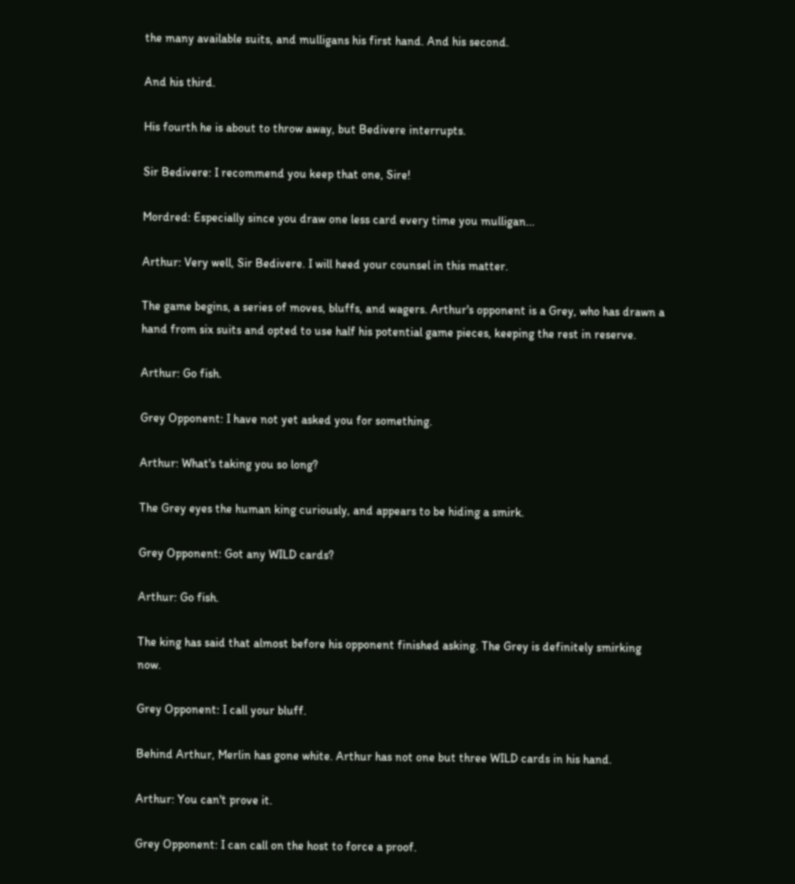the many available suits, and mulligans his first hand. And his second.

And his third.

His fourth he is about to throw away, but Bedivere interrupts.

Sir Bedivere: I recommend you keep that one, Sire!

Mordred: Especially since you draw one less card every time you mulligan...

Arthur: Very well, Sir Bedivere. I will heed your counsel in this matter.

The game begins, a series of moves, bluffs, and wagers. Arthur's opponent is a Grey, who has drawn a hand from six suits and opted to use half his potential game pieces, keeping the rest in reserve.

Arthur: Go fish.

Grey Opponent: I have not yet asked you for something.

Arthur: What's taking you so long?

The Grey eyes the human king curiously, and appears to be hiding a smirk.

Grey Opponent: Got any WILD cards?

Arthur: Go fish.

The king has said that almost before his opponent finished asking. The Grey is definitely smirking now.

Grey Opponent: I call your bluff.

Behind Arthur, Merlin has gone white. Arthur has not one but three WILD cards in his hand.

Arthur: You can't prove it.

Grey Opponent: I can call on the host to force a proof.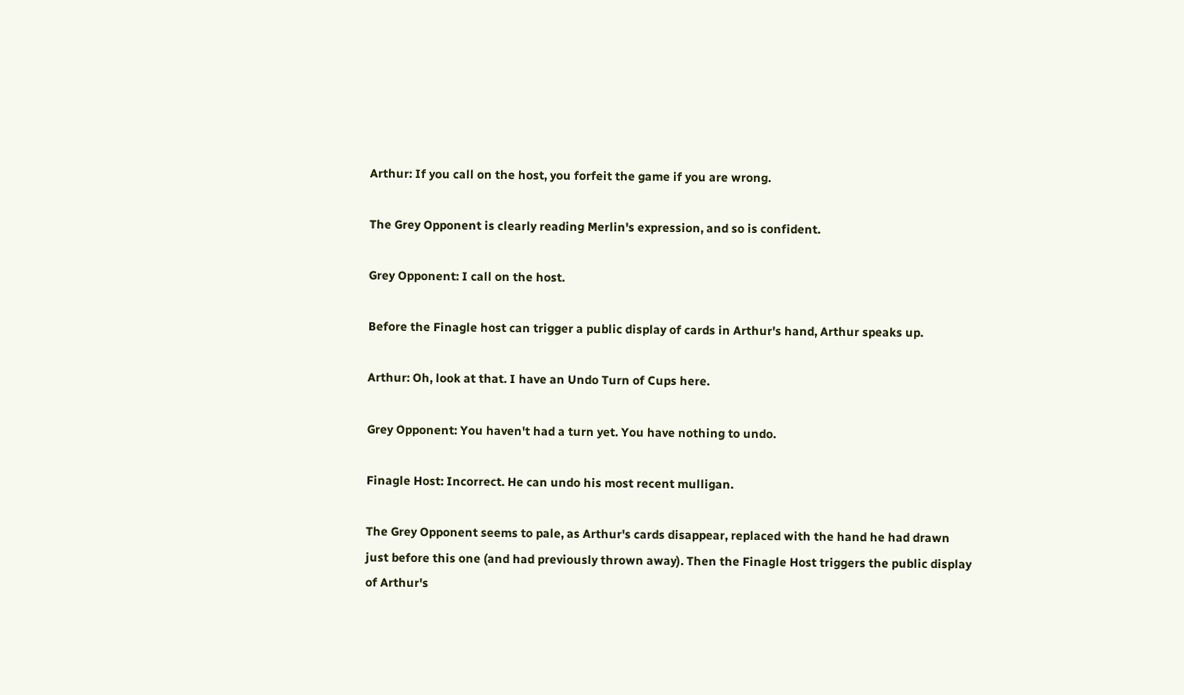Arthur: If you call on the host, you forfeit the game if you are wrong.

The Grey Opponent is clearly reading Merlin's expression, and so is confident.

Grey Opponent: I call on the host.

Before the Finagle host can trigger a public display of cards in Arthur's hand, Arthur speaks up.

Arthur: Oh, look at that. I have an Undo Turn of Cups here.

Grey Opponent: You haven't had a turn yet. You have nothing to undo.

Finagle Host: Incorrect. He can undo his most recent mulligan.

The Grey Opponent seems to pale, as Arthur's cards disappear, replaced with the hand he had drawn just before this one (and had previously thrown away). Then the Finagle Host triggers the public display of Arthur's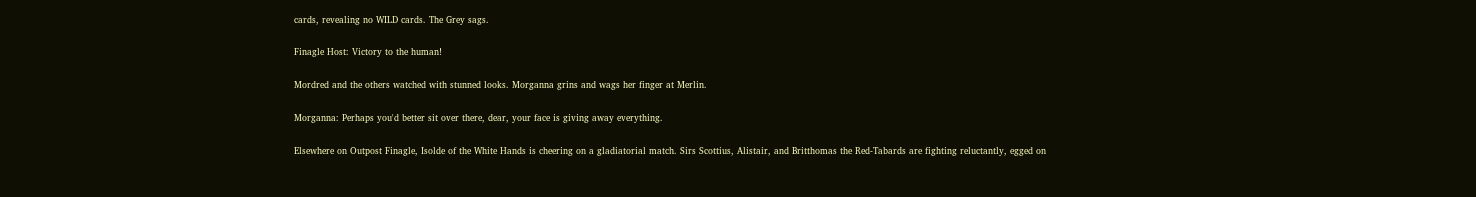cards, revealing no WILD cards. The Grey sags.

Finagle Host: Victory to the human!

Mordred and the others watched with stunned looks. Morganna grins and wags her finger at Merlin.

Morganna: Perhaps you'd better sit over there, dear, your face is giving away everything.

Elsewhere on Outpost Finagle, Isolde of the White Hands is cheering on a gladiatorial match. Sirs Scottius, Alistair, and Britthomas the Red-Tabards are fighting reluctantly, egged on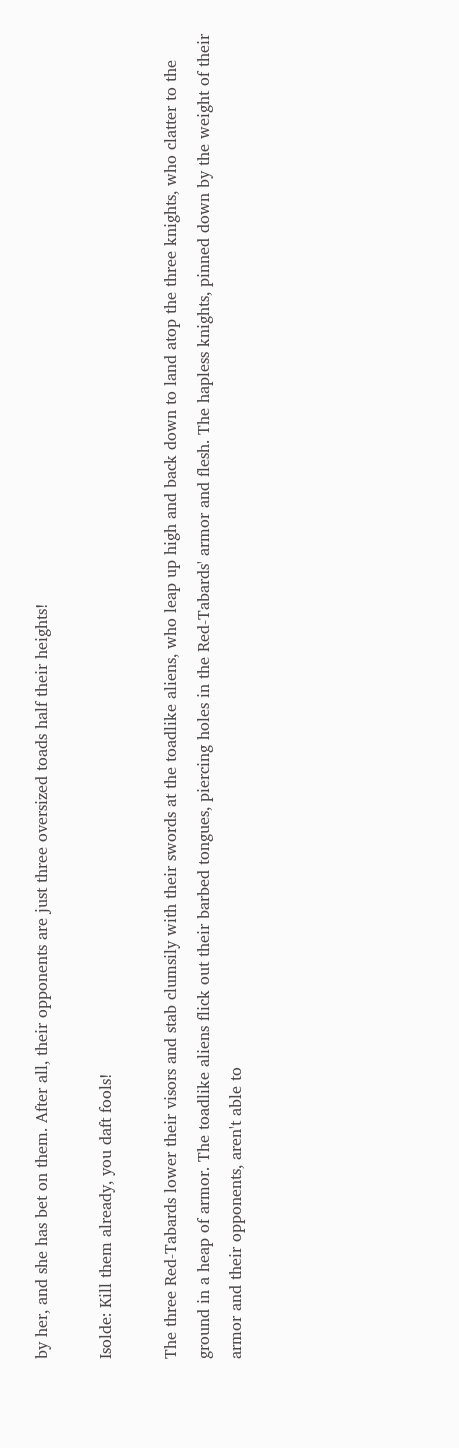by her, and she has bet on them. After all, their opponents are just three oversized toads half their heights!

Isolde: Kill them already, you daft fools!

The three Red-Tabards lower their visors and stab clumsily with their swords at the toadlike aliens, who leap up high and back down to land atop the three knights, who clatter to the ground in a heap of armor. The toadlike aliens flick out their barbed tongues, piercing holes in the Red-Tabards' armor and flesh. The hapless knights, pinned down by the weight of their armor and their opponents, aren't able to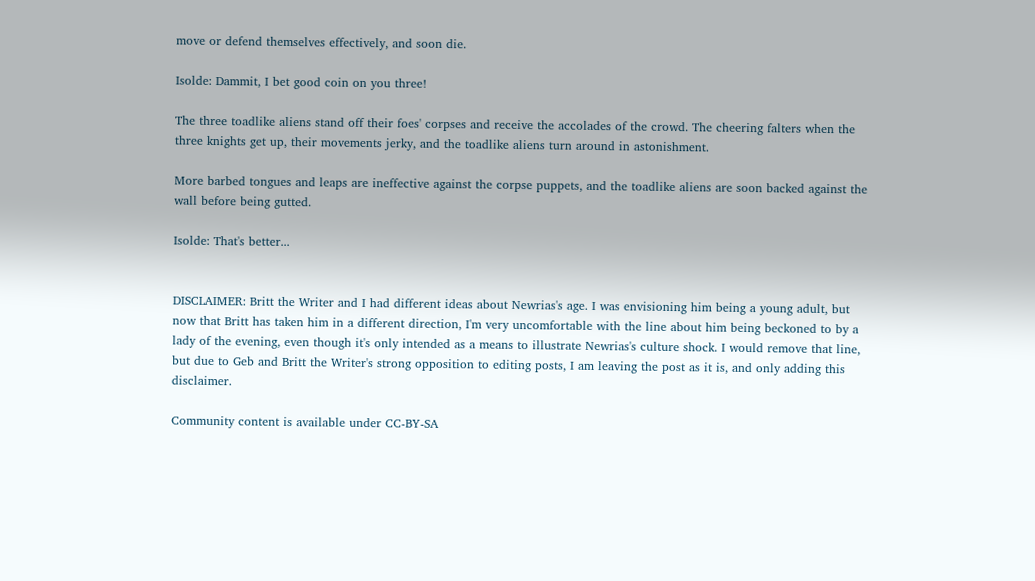move or defend themselves effectively, and soon die.

Isolde: Dammit, I bet good coin on you three!

The three toadlike aliens stand off their foes' corpses and receive the accolades of the crowd. The cheering falters when the three knights get up, their movements jerky, and the toadlike aliens turn around in astonishment.

More barbed tongues and leaps are ineffective against the corpse puppets, and the toadlike aliens are soon backed against the wall before being gutted.

Isolde: That's better...


DISCLAIMER: Britt the Writer and I had different ideas about Newrias's age. I was envisioning him being a young adult, but now that Britt has taken him in a different direction, I'm very uncomfortable with the line about him being beckoned to by a lady of the evening, even though it's only intended as a means to illustrate Newrias's culture shock. I would remove that line, but due to Geb and Britt the Writer's strong opposition to editing posts, I am leaving the post as it is, and only adding this disclaimer.

Community content is available under CC-BY-SA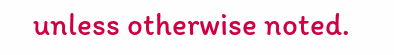unless otherwise noted.